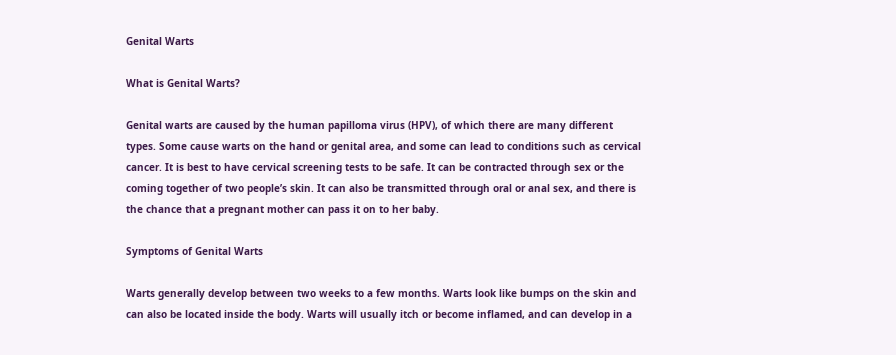Genital Warts

What is Genital Warts?

Genital warts are caused by the human papilloma virus (HPV), of which there are many different types. Some cause warts on the hand or genital area, and some can lead to conditions such as cervical cancer. It is best to have cervical screening tests to be safe. It can be contracted through sex or the coming together of two people’s skin. It can also be transmitted through oral or anal sex, and there is the chance that a pregnant mother can pass it on to her baby.

Symptoms of Genital Warts

Warts generally develop between two weeks to a few months. Warts look like bumps on the skin and can also be located inside the body. Warts will usually itch or become inflamed, and can develop in a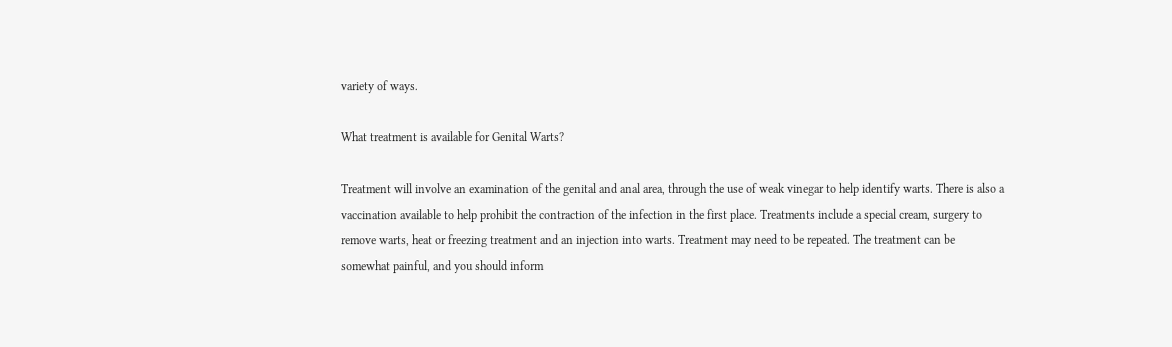variety of ways.

What treatment is available for Genital Warts?

Treatment will involve an examination of the genital and anal area, through the use of weak vinegar to help identify warts. There is also a vaccination available to help prohibit the contraction of the infection in the first place. Treatments include a special cream, surgery to remove warts, heat or freezing treatment and an injection into warts. Treatment may need to be repeated. The treatment can be somewhat painful, and you should inform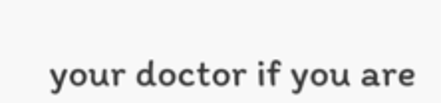your doctor if you are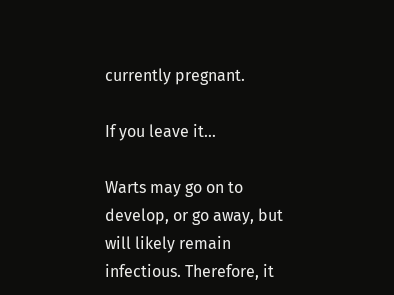currently pregnant.

If you leave it…

Warts may go on to develop, or go away, but will likely remain infectious. Therefore, it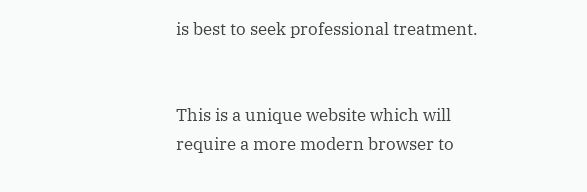is best to seek professional treatment.


This is a unique website which will require a more modern browser to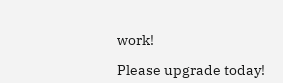work!

Please upgrade today!